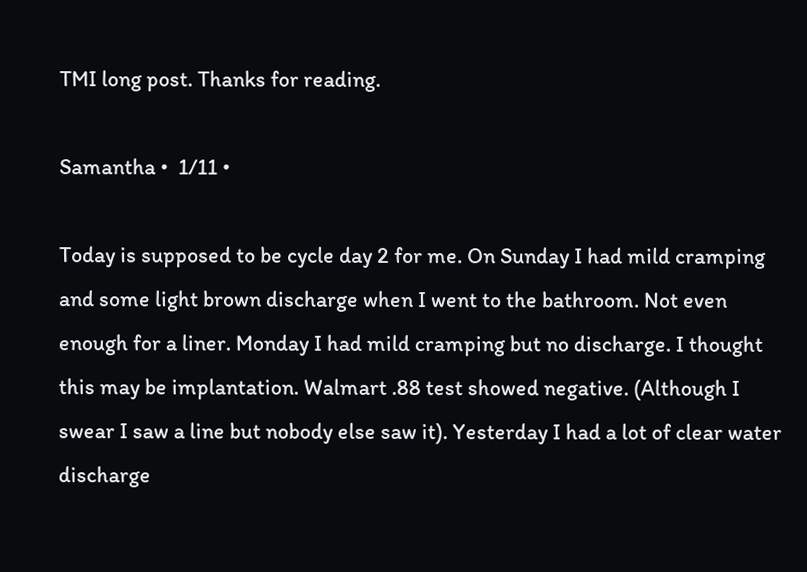TMI long post. Thanks for reading.

Samantha •  1/11 •

Today is supposed to be cycle day 2 for me. On Sunday I had mild cramping and some light brown discharge when I went to the bathroom. Not even enough for a liner. Monday I had mild cramping but no discharge. I thought this may be implantation. Walmart .88 test showed negative. (Although I swear I saw a line but nobody else saw it). Yesterday I had a lot of clear water discharge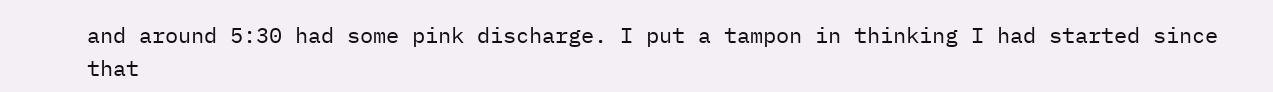and around 5:30 had some pink discharge. I put a tampon in thinking I had started since that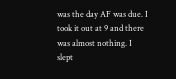was the day AF was due. I took it out at 9 and there was almost nothing. I slept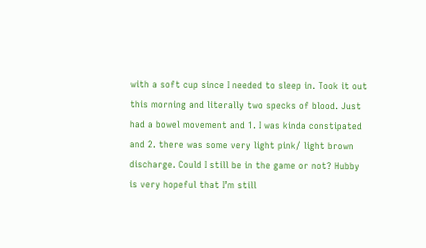with a soft cup since I needed to sleep in. Took it out this morning and literally two specks of blood. Just had a bowel movement and 1. I was kinda constipated and 2. there was some very light pink/ light brown discharge. Could I still be in the game or not? Hubby is very hopeful that I’m still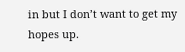in but I don’t want to get my hopes up.